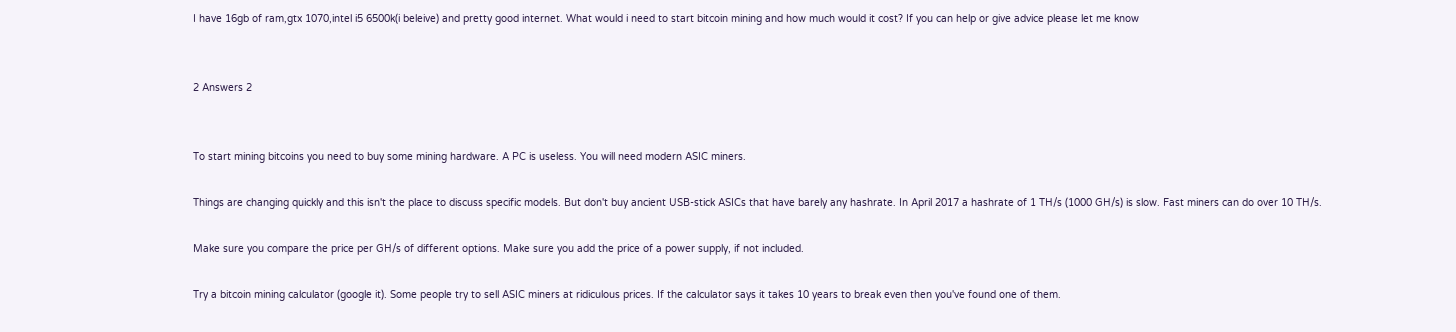I have 16gb of ram,gtx 1070,intel i5 6500k(i beleive) and pretty good internet. What would i need to start bitcoin mining and how much would it cost? If you can help or give advice please let me know


2 Answers 2


To start mining bitcoins you need to buy some mining hardware. A PC is useless. You will need modern ASIC miners.

Things are changing quickly and this isn't the place to discuss specific models. But don't buy ancient USB-stick ASICs that have barely any hashrate. In April 2017 a hashrate of 1 TH/s (1000 GH/s) is slow. Fast miners can do over 10 TH/s.

Make sure you compare the price per GH/s of different options. Make sure you add the price of a power supply, if not included.

Try a bitcoin mining calculator (google it). Some people try to sell ASIC miners at ridiculous prices. If the calculator says it takes 10 years to break even then you've found one of them.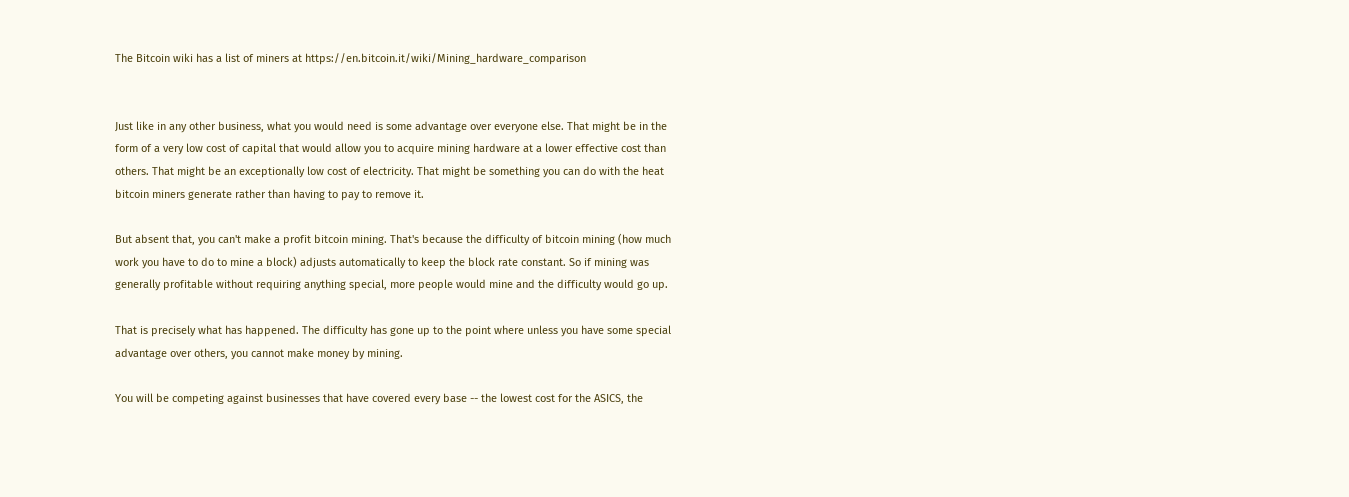The Bitcoin wiki has a list of miners at https://en.bitcoin.it/wiki/Mining_hardware_comparison


Just like in any other business, what you would need is some advantage over everyone else. That might be in the form of a very low cost of capital that would allow you to acquire mining hardware at a lower effective cost than others. That might be an exceptionally low cost of electricity. That might be something you can do with the heat bitcoin miners generate rather than having to pay to remove it.

But absent that, you can't make a profit bitcoin mining. That's because the difficulty of bitcoin mining (how much work you have to do to mine a block) adjusts automatically to keep the block rate constant. So if mining was generally profitable without requiring anything special, more people would mine and the difficulty would go up.

That is precisely what has happened. The difficulty has gone up to the point where unless you have some special advantage over others, you cannot make money by mining.

You will be competing against businesses that have covered every base -- the lowest cost for the ASICS, the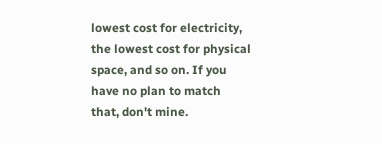lowest cost for electricity, the lowest cost for physical space, and so on. If you have no plan to match that, don't mine.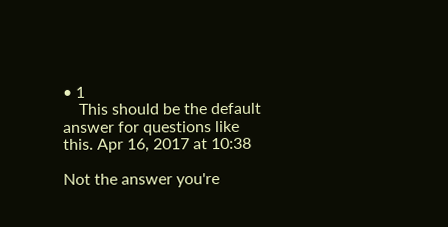• 1
    This should be the default answer for questions like this. Apr 16, 2017 at 10:38

Not the answer you're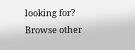looking for? Browse other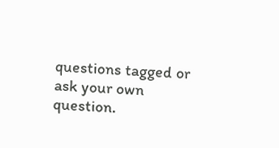questions tagged or ask your own question.